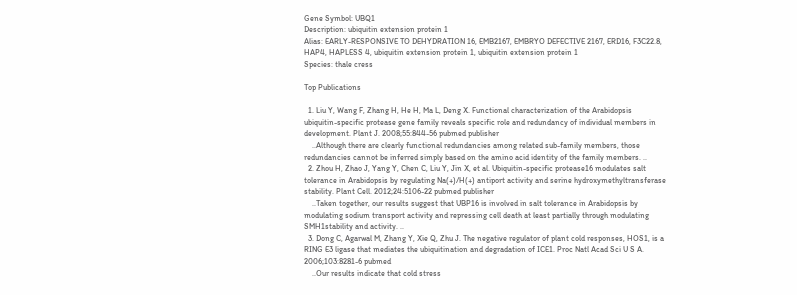Gene Symbol: UBQ1
Description: ubiquitin extension protein 1
Alias: EARLY-RESPONSIVE TO DEHYDRATION 16, EMB2167, EMBRYO DEFECTIVE 2167, ERD16, F3C22.8, HAP4, HAPLESS 4, ubiquitin extension protein 1, ubiquitin extension protein 1
Species: thale cress

Top Publications

  1. Liu Y, Wang F, Zhang H, He H, Ma L, Deng X. Functional characterization of the Arabidopsis ubiquitin-specific protease gene family reveals specific role and redundancy of individual members in development. Plant J. 2008;55:844-56 pubmed publisher
    ..Although there are clearly functional redundancies among related sub-family members, those redundancies cannot be inferred simply based on the amino acid identity of the family members. ..
  2. Zhou H, Zhao J, Yang Y, Chen C, Liu Y, Jin X, et al. Ubiquitin-specific protease16 modulates salt tolerance in Arabidopsis by regulating Na(+)/H(+) antiport activity and serine hydroxymethyltransferase stability. Plant Cell. 2012;24:5106-22 pubmed publisher
    ..Taken together, our results suggest that UBP16 is involved in salt tolerance in Arabidopsis by modulating sodium transport activity and repressing cell death at least partially through modulating SMH1stability and activity. ..
  3. Dong C, Agarwal M, Zhang Y, Xie Q, Zhu J. The negative regulator of plant cold responses, HOS1, is a RING E3 ligase that mediates the ubiquitination and degradation of ICE1. Proc Natl Acad Sci U S A. 2006;103:8281-6 pubmed
    ..Our results indicate that cold stress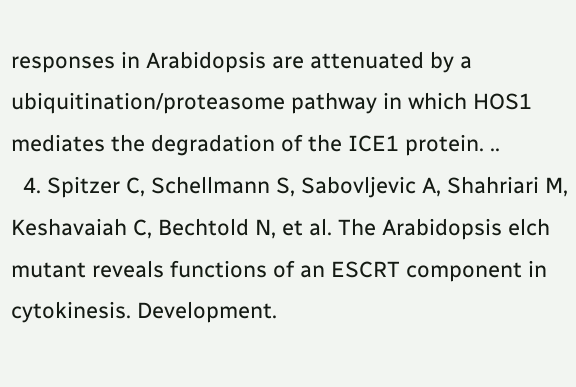responses in Arabidopsis are attenuated by a ubiquitination/proteasome pathway in which HOS1 mediates the degradation of the ICE1 protein. ..
  4. Spitzer C, Schellmann S, Sabovljevic A, Shahriari M, Keshavaiah C, Bechtold N, et al. The Arabidopsis elch mutant reveals functions of an ESCRT component in cytokinesis. Development.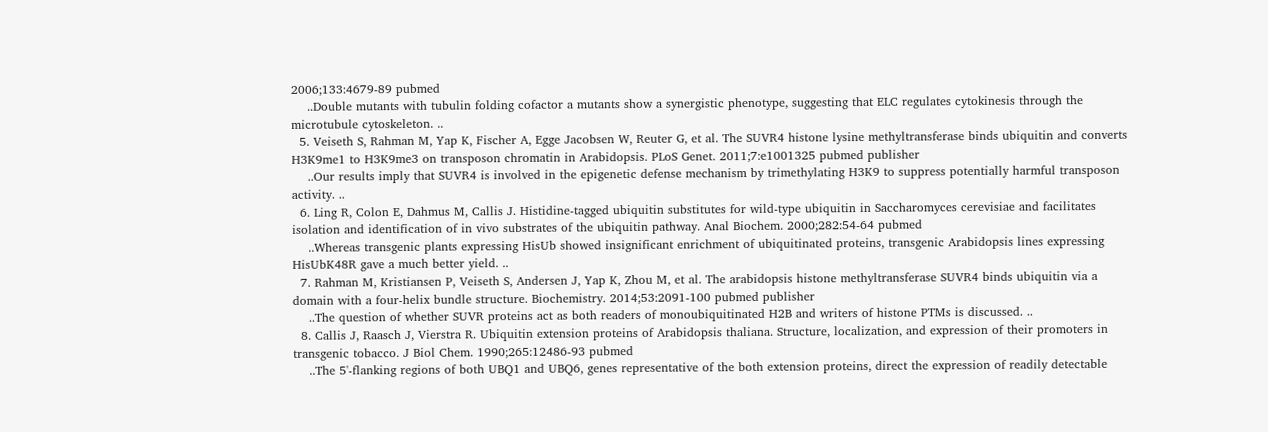2006;133:4679-89 pubmed
    ..Double mutants with tubulin folding cofactor a mutants show a synergistic phenotype, suggesting that ELC regulates cytokinesis through the microtubule cytoskeleton. ..
  5. Veiseth S, Rahman M, Yap K, Fischer A, Egge Jacobsen W, Reuter G, et al. The SUVR4 histone lysine methyltransferase binds ubiquitin and converts H3K9me1 to H3K9me3 on transposon chromatin in Arabidopsis. PLoS Genet. 2011;7:e1001325 pubmed publisher
    ..Our results imply that SUVR4 is involved in the epigenetic defense mechanism by trimethylating H3K9 to suppress potentially harmful transposon activity. ..
  6. Ling R, Colon E, Dahmus M, Callis J. Histidine-tagged ubiquitin substitutes for wild-type ubiquitin in Saccharomyces cerevisiae and facilitates isolation and identification of in vivo substrates of the ubiquitin pathway. Anal Biochem. 2000;282:54-64 pubmed
    ..Whereas transgenic plants expressing HisUb showed insignificant enrichment of ubiquitinated proteins, transgenic Arabidopsis lines expressing HisUbK48R gave a much better yield. ..
  7. Rahman M, Kristiansen P, Veiseth S, Andersen J, Yap K, Zhou M, et al. The arabidopsis histone methyltransferase SUVR4 binds ubiquitin via a domain with a four-helix bundle structure. Biochemistry. 2014;53:2091-100 pubmed publisher
    ..The question of whether SUVR proteins act as both readers of monoubiquitinated H2B and writers of histone PTMs is discussed. ..
  8. Callis J, Raasch J, Vierstra R. Ubiquitin extension proteins of Arabidopsis thaliana. Structure, localization, and expression of their promoters in transgenic tobacco. J Biol Chem. 1990;265:12486-93 pubmed
    ..The 5'-flanking regions of both UBQ1 and UBQ6, genes representative of the both extension proteins, direct the expression of readily detectable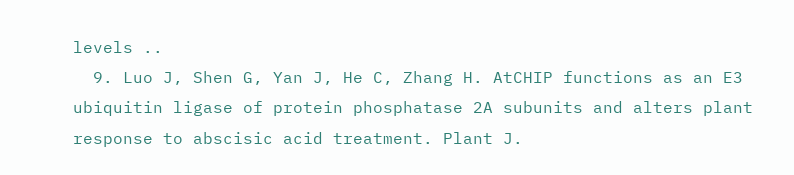levels ..
  9. Luo J, Shen G, Yan J, He C, Zhang H. AtCHIP functions as an E3 ubiquitin ligase of protein phosphatase 2A subunits and alters plant response to abscisic acid treatment. Plant J.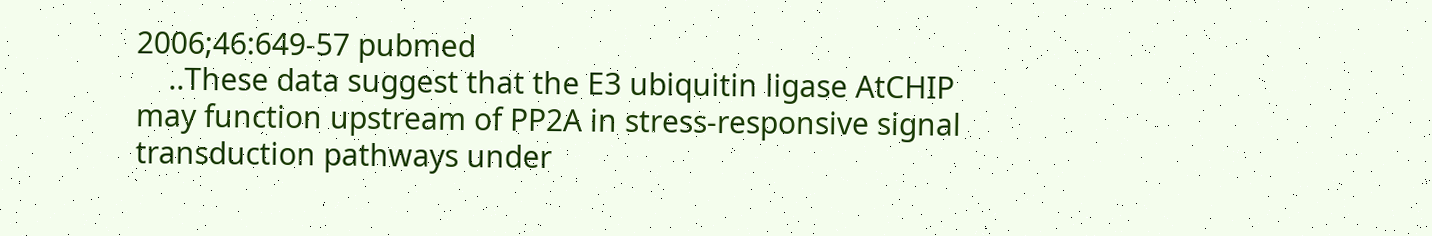2006;46:649-57 pubmed
    ..These data suggest that the E3 ubiquitin ligase AtCHIP may function upstream of PP2A in stress-responsive signal transduction pathways under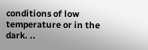conditions of low temperature or in the dark. ..